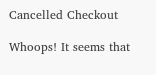Cancelled Checkout

Whoops! It seems that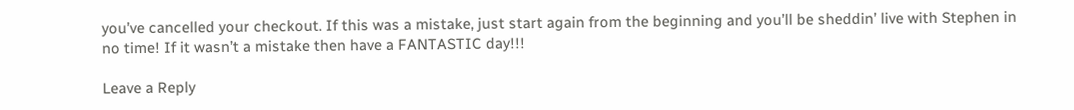you’ve cancelled your checkout. If this was a mistake, just start again from the beginning and you’ll be sheddin’ live with Stephen in no time! If it wasn’t a mistake then have a FANTASTIC day!!!

Leave a Reply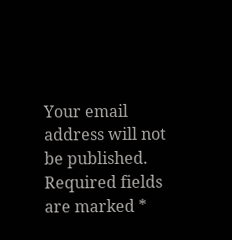Your email address will not be published. Required fields are marked *